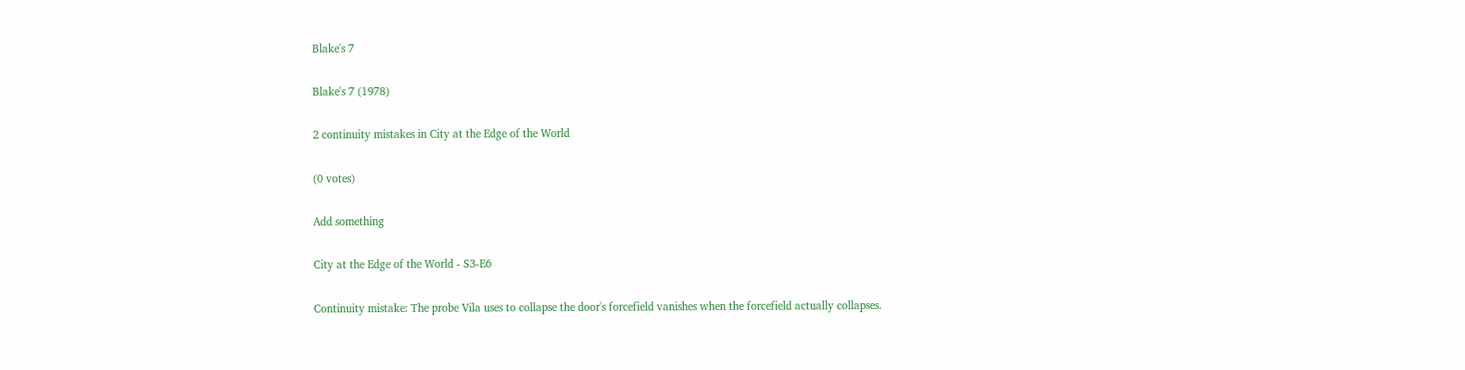Blake's 7

Blake's 7 (1978)

2 continuity mistakes in City at the Edge of the World

(0 votes)

Add something

City at the Edge of the World - S3-E6

Continuity mistake: The probe Vila uses to collapse the door's forcefield vanishes when the forcefield actually collapses.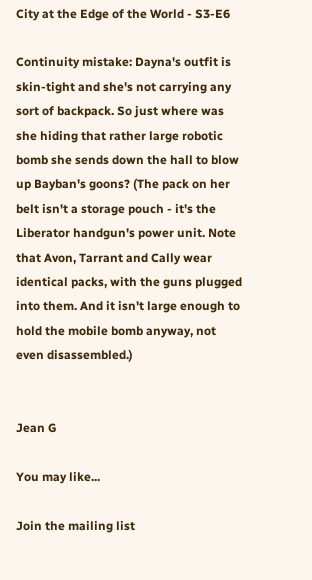City at the Edge of the World - S3-E6

Continuity mistake: Dayna's outfit is skin-tight and she's not carrying any sort of backpack. So just where was she hiding that rather large robotic bomb she sends down the hall to blow up Bayban's goons? (The pack on her belt isn't a storage pouch - it's the Liberator handgun's power unit. Note that Avon, Tarrant and Cally wear identical packs, with the guns plugged into them. And it isn't large enough to hold the mobile bomb anyway, not even disassembled.)


Jean G

You may like...

Join the mailing list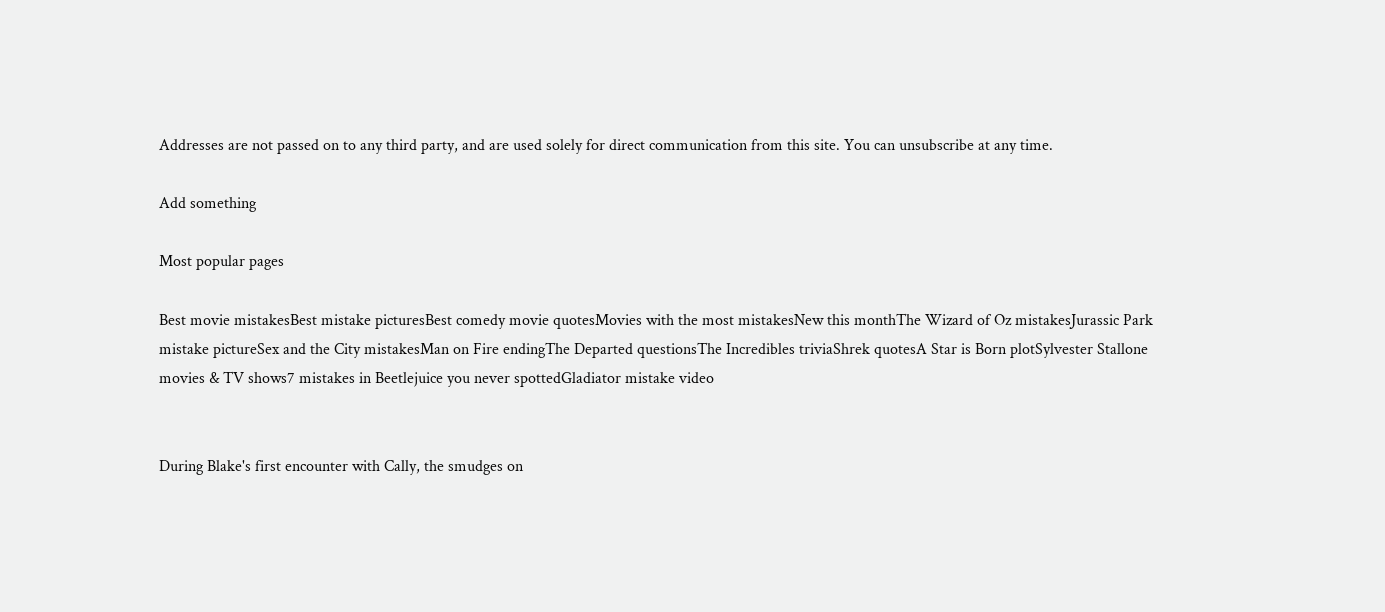Addresses are not passed on to any third party, and are used solely for direct communication from this site. You can unsubscribe at any time.

Add something

Most popular pages

Best movie mistakesBest mistake picturesBest comedy movie quotesMovies with the most mistakesNew this monthThe Wizard of Oz mistakesJurassic Park mistake pictureSex and the City mistakesMan on Fire endingThe Departed questionsThe Incredibles triviaShrek quotesA Star is Born plotSylvester Stallone movies & TV shows7 mistakes in Beetlejuice you never spottedGladiator mistake video


During Blake's first encounter with Cally, the smudges on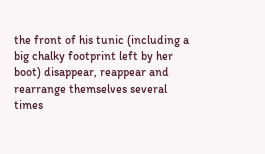the front of his tunic (including a big chalky footprint left by her boot) disappear, reappear and rearrange themselves several times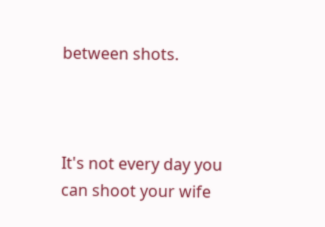between shots.



It's not every day you can shoot your wife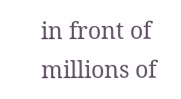in front of millions of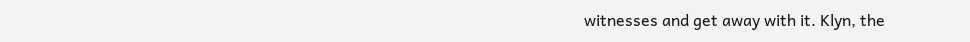witnesses and get away with it. Klyn, the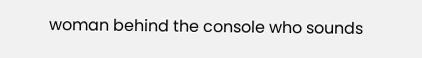woman behind the console who sounds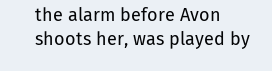the alarm before Avon shoots her, was played by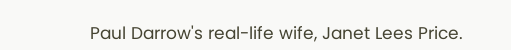Paul Darrow's real-life wife, Janet Lees Price.